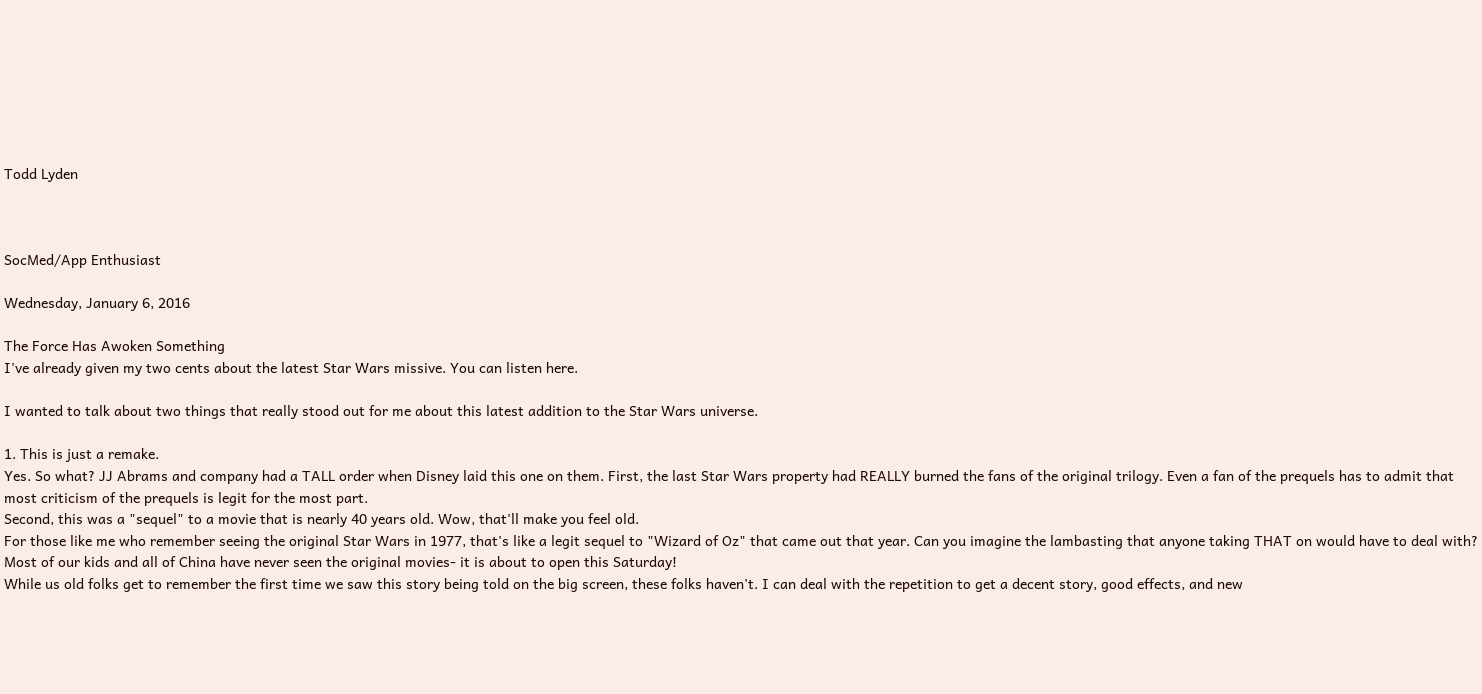Todd Lyden



SocMed/App Enthusiast

Wednesday, January 6, 2016

The Force Has Awoken Something
I've already given my two cents about the latest Star Wars missive. You can listen here.

I wanted to talk about two things that really stood out for me about this latest addition to the Star Wars universe.

1. This is just a remake.
Yes. So what? JJ Abrams and company had a TALL order when Disney laid this one on them. First, the last Star Wars property had REALLY burned the fans of the original trilogy. Even a fan of the prequels has to admit that most criticism of the prequels is legit for the most part.
Second, this was a "sequel" to a movie that is nearly 40 years old. Wow, that'll make you feel old.
For those like me who remember seeing the original Star Wars in 1977, that's like a legit sequel to "Wizard of Oz" that came out that year. Can you imagine the lambasting that anyone taking THAT on would have to deal with?
Most of our kids and all of China have never seen the original movies- it is about to open this Saturday!
While us old folks get to remember the first time we saw this story being told on the big screen, these folks haven't. I can deal with the repetition to get a decent story, good effects, and new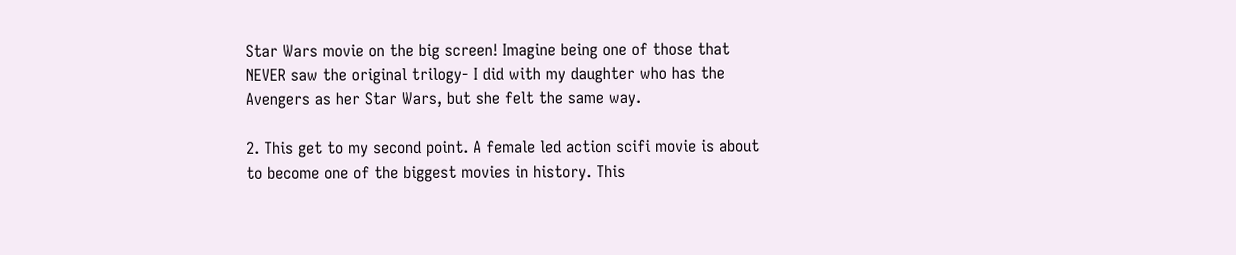Star Wars movie on the big screen! Imagine being one of those that NEVER saw the original trilogy- I did with my daughter who has the Avengers as her Star Wars, but she felt the same way.

2. This get to my second point. A female led action scifi movie is about to become one of the biggest movies in history. This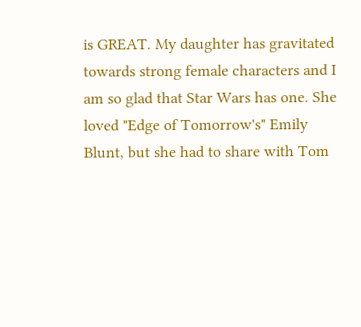is GREAT. My daughter has gravitated towards strong female characters and I am so glad that Star Wars has one. She loved "Edge of Tomorrow's" Emily Blunt, but she had to share with Tom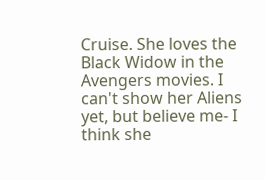Cruise. She loves the Black Widow in the Avengers movies. I can't show her Aliens yet, but believe me- I think she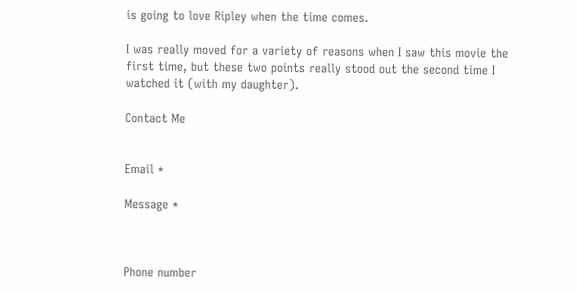is going to love Ripley when the time comes.

I was really moved for a variety of reasons when I saw this movie the first time, but these two points really stood out the second time I watched it (with my daughter).

Contact Me


Email *

Message *



Phone number